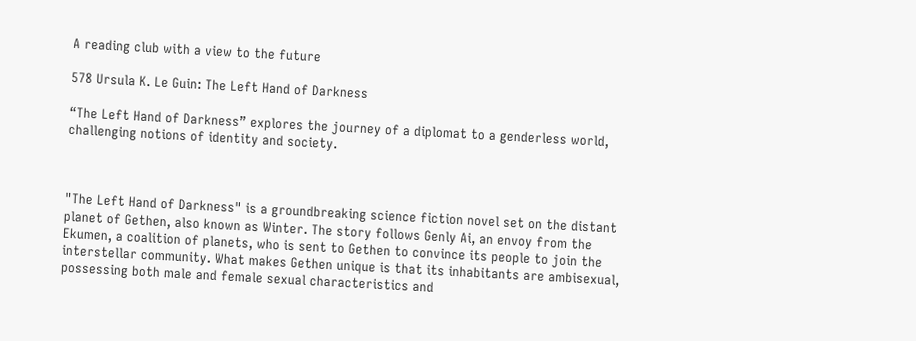A reading club with a view to the future

578 Ursula K. Le Guin: The Left Hand of Darkness

“The Left Hand of Darkness” explores the journey of a diplomat to a genderless world, challenging notions of identity and society.



"The Left Hand of Darkness" is a groundbreaking science fiction novel set on the distant planet of Gethen, also known as Winter. The story follows Genly Ai, an envoy from the Ekumen, a coalition of planets, who is sent to Gethen to convince its people to join the interstellar community. What makes Gethen unique is that its inhabitants are ambisexual, possessing both male and female sexual characteristics and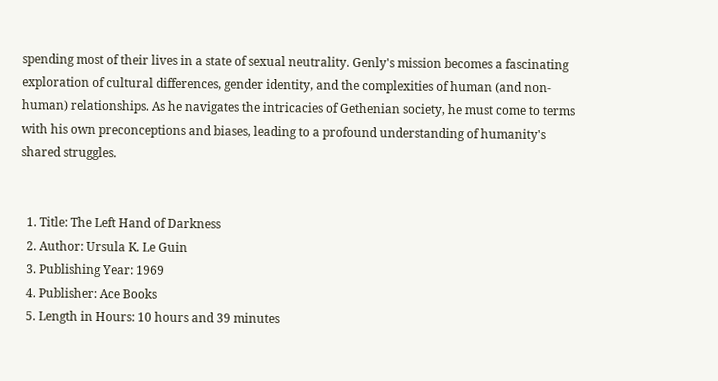spending most of their lives in a state of sexual neutrality. Genly's mission becomes a fascinating exploration of cultural differences, gender identity, and the complexities of human (and non-human) relationships. As he navigates the intricacies of Gethenian society, he must come to terms with his own preconceptions and biases, leading to a profound understanding of humanity's shared struggles.


  1. Title: The Left Hand of Darkness
  2. Author: Ursula K. Le Guin
  3. Publishing Year: 1969
  4. Publisher: Ace Books
  5. Length in Hours: 10 hours and 39 minutes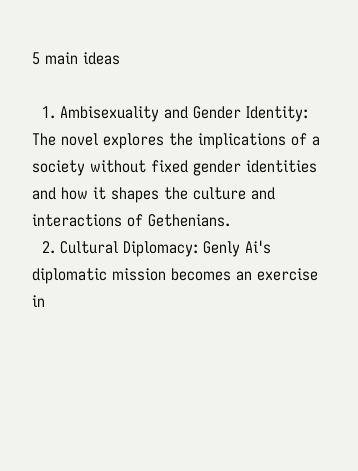5 main ideas

  1. Ambisexuality and Gender Identity: The novel explores the implications of a society without fixed gender identities and how it shapes the culture and interactions of Gethenians.
  2. Cultural Diplomacy: Genly Ai's diplomatic mission becomes an exercise in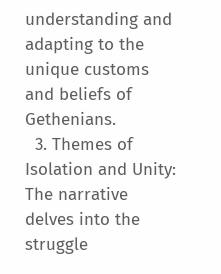understanding and adapting to the unique customs and beliefs of Gethenians.
  3. Themes of Isolation and Unity: The narrative delves into the struggle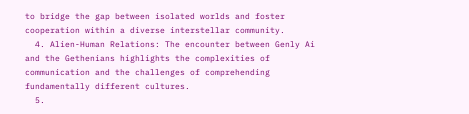to bridge the gap between isolated worlds and foster cooperation within a diverse interstellar community.
  4. Alien-Human Relations: The encounter between Genly Ai and the Gethenians highlights the complexities of communication and the challenges of comprehending fundamentally different cultures.
  5.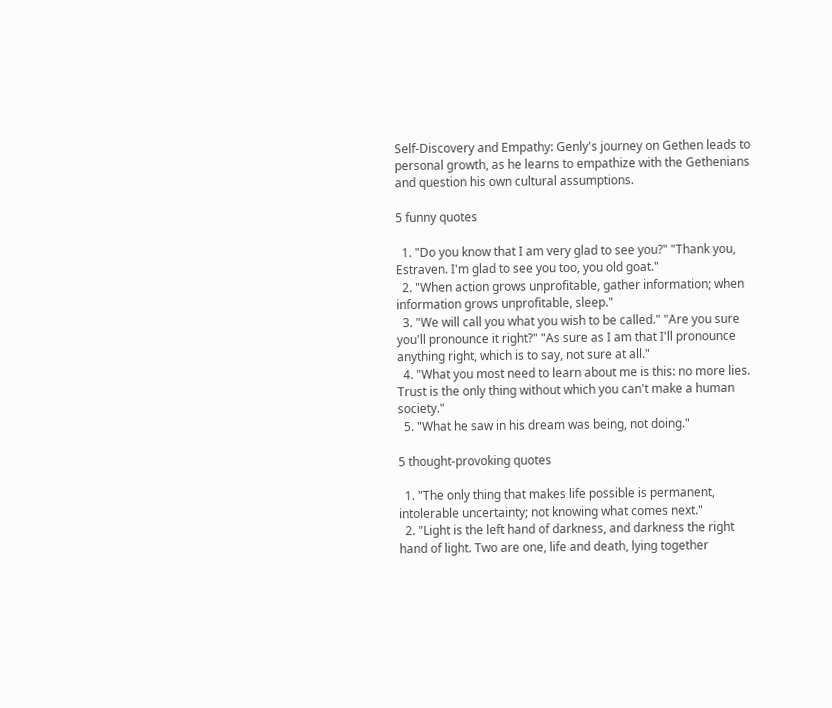Self-Discovery and Empathy: Genly's journey on Gethen leads to personal growth, as he learns to empathize with the Gethenians and question his own cultural assumptions.

5 funny quotes

  1. "Do you know that I am very glad to see you?" "Thank you, Estraven. I'm glad to see you too, you old goat."
  2. "When action grows unprofitable, gather information; when information grows unprofitable, sleep."
  3. "We will call you what you wish to be called." "Are you sure you'll pronounce it right?" "As sure as I am that I'll pronounce anything right, which is to say, not sure at all."
  4. "What you most need to learn about me is this: no more lies. Trust is the only thing without which you can't make a human society."
  5. "What he saw in his dream was being, not doing."

5 thought-provoking quotes

  1. "The only thing that makes life possible is permanent, intolerable uncertainty; not knowing what comes next."
  2. "Light is the left hand of darkness, and darkness the right hand of light. Two are one, life and death, lying together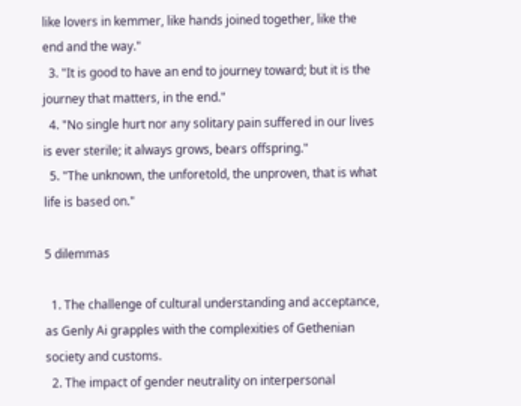like lovers in kemmer, like hands joined together, like the end and the way."
  3. "It is good to have an end to journey toward; but it is the journey that matters, in the end."
  4. "No single hurt nor any solitary pain suffered in our lives is ever sterile; it always grows, bears offspring."
  5. "The unknown, the unforetold, the unproven, that is what life is based on."

5 dilemmas

  1. The challenge of cultural understanding and acceptance, as Genly Ai grapples with the complexities of Gethenian society and customs.
  2. The impact of gender neutrality on interpersonal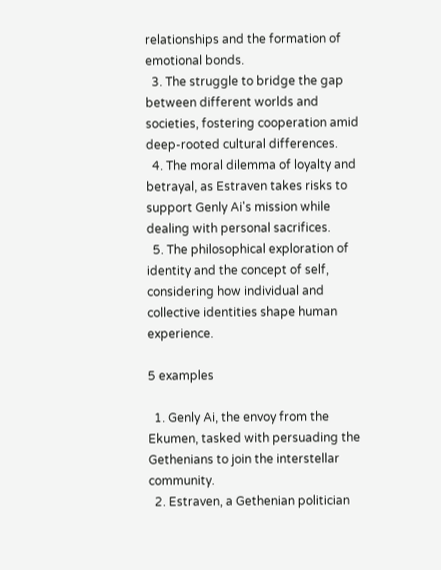relationships and the formation of emotional bonds.
  3. The struggle to bridge the gap between different worlds and societies, fostering cooperation amid deep-rooted cultural differences.
  4. The moral dilemma of loyalty and betrayal, as Estraven takes risks to support Genly Ai's mission while dealing with personal sacrifices.
  5. The philosophical exploration of identity and the concept of self, considering how individual and collective identities shape human experience.

5 examples

  1. Genly Ai, the envoy from the Ekumen, tasked with persuading the Gethenians to join the interstellar community.
  2. Estraven, a Gethenian politician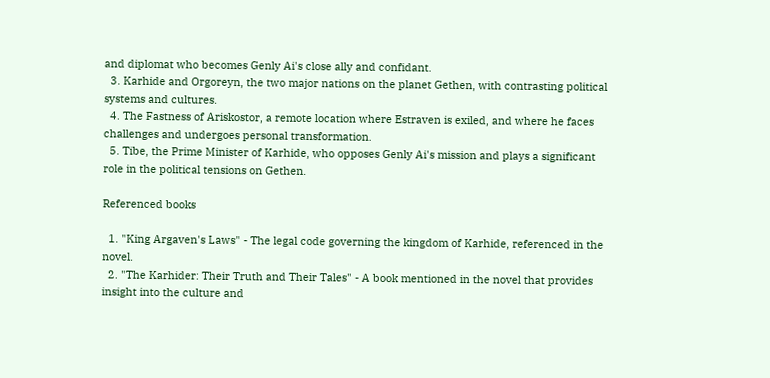and diplomat who becomes Genly Ai's close ally and confidant.
  3. Karhide and Orgoreyn, the two major nations on the planet Gethen, with contrasting political systems and cultures.
  4. The Fastness of Ariskostor, a remote location where Estraven is exiled, and where he faces challenges and undergoes personal transformation.
  5. Tibe, the Prime Minister of Karhide, who opposes Genly Ai's mission and plays a significant role in the political tensions on Gethen.

Referenced books

  1. "King Argaven's Laws" - The legal code governing the kingdom of Karhide, referenced in the novel.
  2. "The Karhider: Their Truth and Their Tales" - A book mentioned in the novel that provides insight into the culture and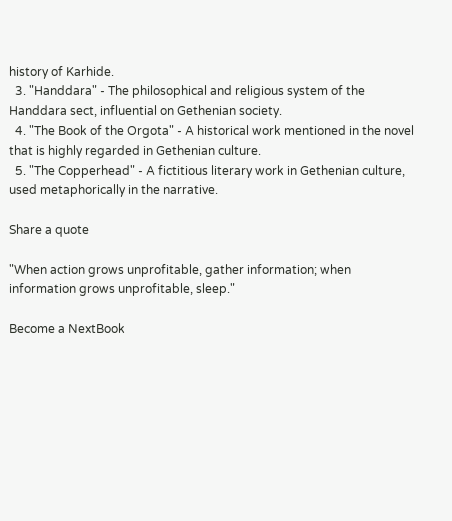history of Karhide.
  3. "Handdara" - The philosophical and religious system of the Handdara sect, influential on Gethenian society.
  4. "The Book of the Orgota" - A historical work mentioned in the novel that is highly regarded in Gethenian culture.
  5. "The Copperhead" - A fictitious literary work in Gethenian culture, used metaphorically in the narrative.

Share a quote

"When action grows unprofitable, gather information; when information grows unprofitable, sleep."

Become a NextBook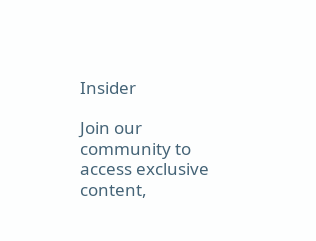Insider

Join our community to access exclusive content,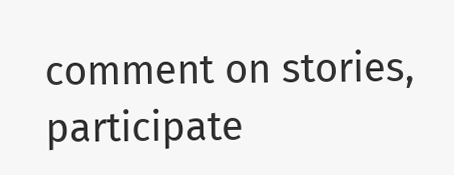comment on stories, participate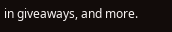in giveaways, and more.